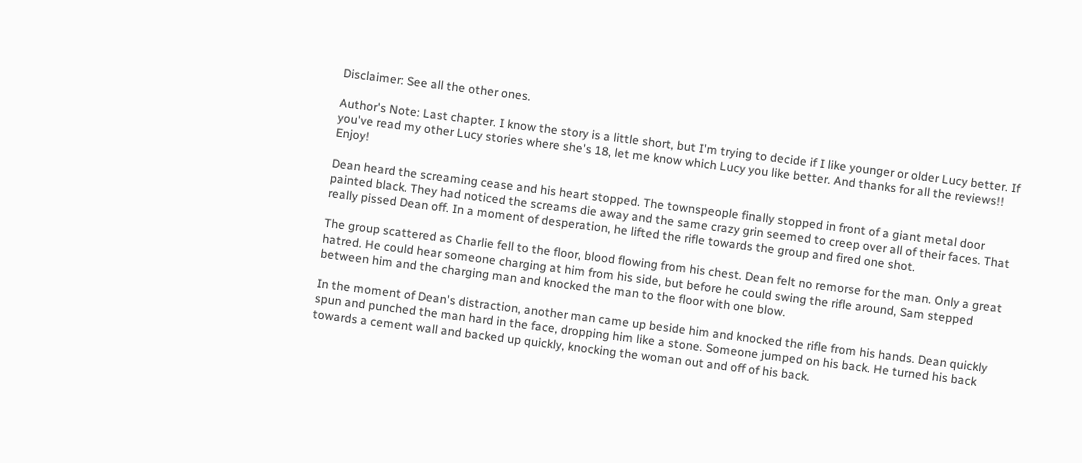Disclaimer: See all the other ones.

Author's Note: Last chapter. I know the story is a little short, but I'm trying to decide if I like younger or older Lucy better. If you've read my other Lucy stories where she's 18, let me know which Lucy you like better. And thanks for all the reviews!! Enjoy!

Dean heard the screaming cease and his heart stopped. The townspeople finally stopped in front of a giant metal door painted black. They had noticed the screams die away and the same crazy grin seemed to creep over all of their faces. That really pissed Dean off. In a moment of desperation, he lifted the rifle towards the group and fired one shot.

The group scattered as Charlie fell to the floor, blood flowing from his chest. Dean felt no remorse for the man. Only a great hatred. He could hear someone charging at him from his side, but before he could swing the rifle around, Sam stepped between him and the charging man and knocked the man to the floor with one blow.

In the moment of Dean's distraction, another man came up beside him and knocked the rifle from his hands. Dean quickly spun and punched the man hard in the face, dropping him like a stone. Someone jumped on his back. He turned his back towards a cement wall and backed up quickly, knocking the woman out and off of his back.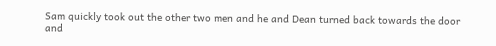Sam quickly took out the other two men and he and Dean turned back towards the door and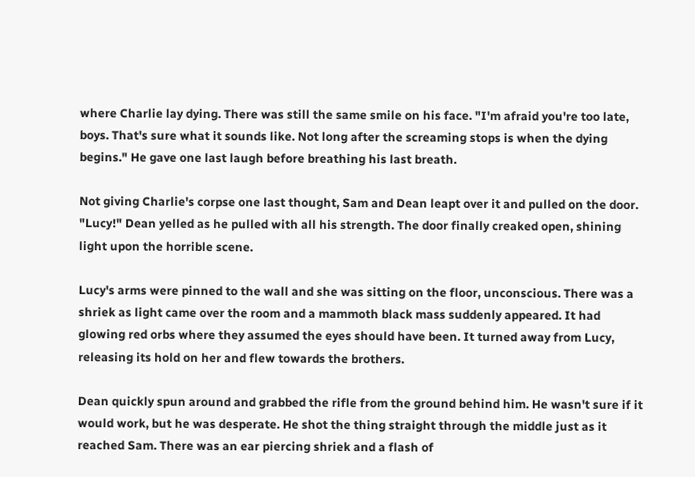where Charlie lay dying. There was still the same smile on his face. "I'm afraid you're too late, boys. That's sure what it sounds like. Not long after the screaming stops is when the dying begins." He gave one last laugh before breathing his last breath.

Not giving Charlie's corpse one last thought, Sam and Dean leapt over it and pulled on the door. "Lucy!" Dean yelled as he pulled with all his strength. The door finally creaked open, shining light upon the horrible scene.

Lucy's arms were pinned to the wall and she was sitting on the floor, unconscious. There was a shriek as light came over the room and a mammoth black mass suddenly appeared. It had glowing red orbs where they assumed the eyes should have been. It turned away from Lucy, releasing its hold on her and flew towards the brothers.

Dean quickly spun around and grabbed the rifle from the ground behind him. He wasn't sure if it would work, but he was desperate. He shot the thing straight through the middle just as it reached Sam. There was an ear piercing shriek and a flash of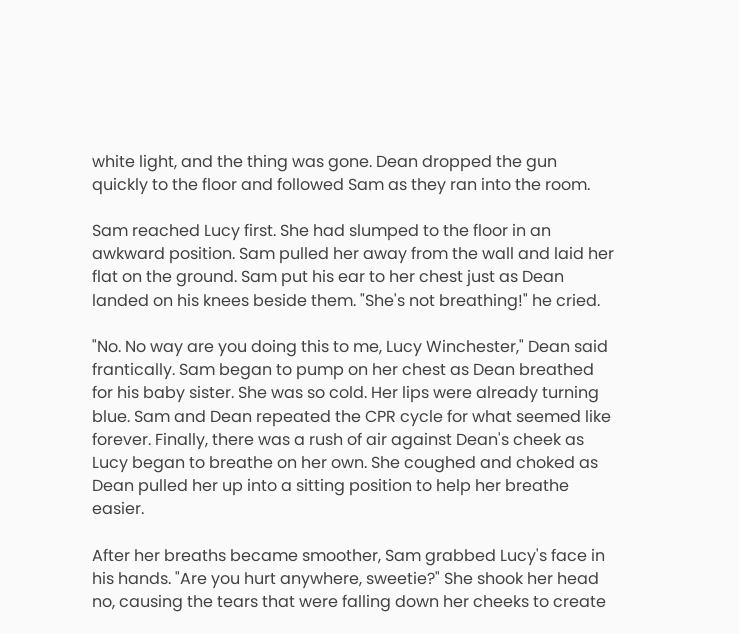white light, and the thing was gone. Dean dropped the gun quickly to the floor and followed Sam as they ran into the room.

Sam reached Lucy first. She had slumped to the floor in an awkward position. Sam pulled her away from the wall and laid her flat on the ground. Sam put his ear to her chest just as Dean landed on his knees beside them. "She's not breathing!" he cried.

"No. No way are you doing this to me, Lucy Winchester," Dean said frantically. Sam began to pump on her chest as Dean breathed for his baby sister. She was so cold. Her lips were already turning blue. Sam and Dean repeated the CPR cycle for what seemed like forever. Finally, there was a rush of air against Dean's cheek as Lucy began to breathe on her own. She coughed and choked as Dean pulled her up into a sitting position to help her breathe easier.

After her breaths became smoother, Sam grabbed Lucy's face in his hands. "Are you hurt anywhere, sweetie?" She shook her head no, causing the tears that were falling down her cheeks to create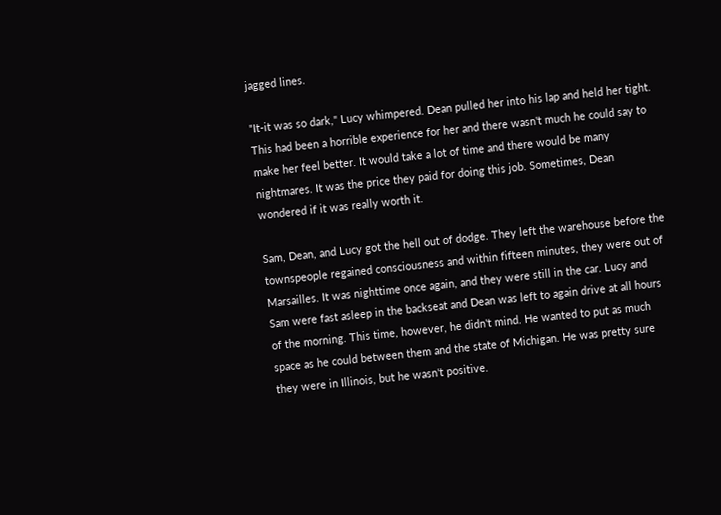jagged lines.

"It-it was so dark," Lucy whimpered. Dean pulled her into his lap and held her tight. This had been a horrible experience for her and there wasn't much he could say to make her feel better. It would take a lot of time and there would be many nightmares. It was the price they paid for doing this job. Sometimes, Dean wondered if it was really worth it.

Sam, Dean, and Lucy got the hell out of dodge. They left the warehouse before the townspeople regained consciousness and within fifteen minutes, they were out of Marsailles. It was nighttime once again, and they were still in the car. Lucy and Sam were fast asleep in the backseat and Dean was left to again drive at all hours of the morning. This time, however, he didn't mind. He wanted to put as much space as he could between them and the state of Michigan. He was pretty sure they were in Illinois, but he wasn't positive.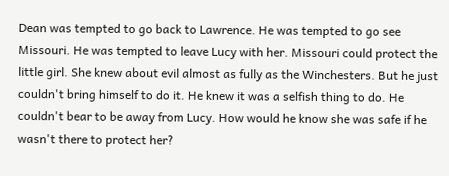Dean was tempted to go back to Lawrence. He was tempted to go see Missouri. He was tempted to leave Lucy with her. Missouri could protect the little girl. She knew about evil almost as fully as the Winchesters. But he just couldn't bring himself to do it. He knew it was a selfish thing to do. He couldn't bear to be away from Lucy. How would he know she was safe if he wasn't there to protect her?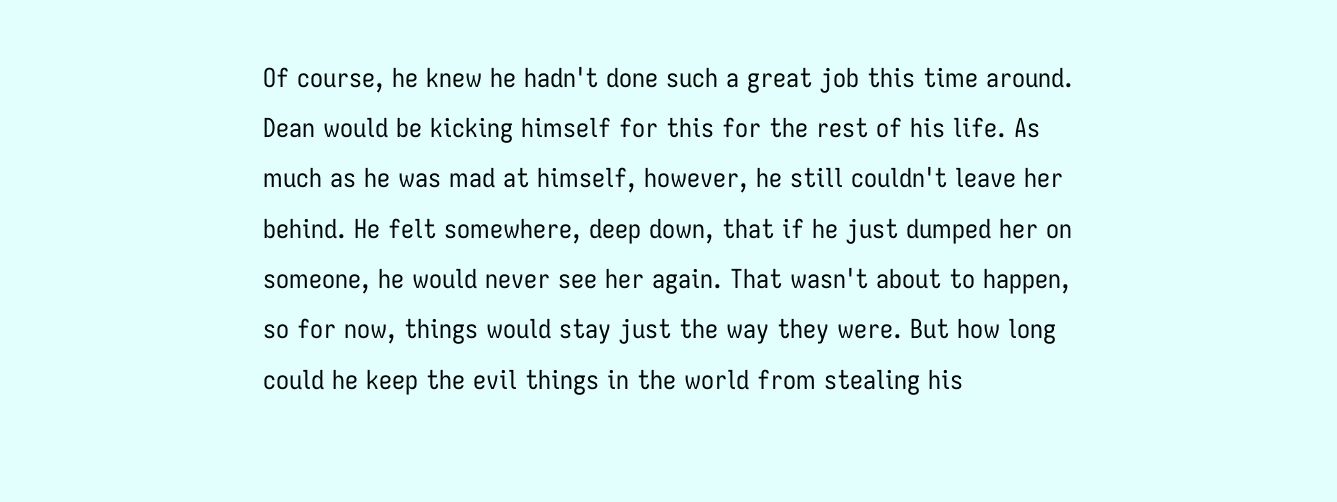Of course, he knew he hadn't done such a great job this time around. Dean would be kicking himself for this for the rest of his life. As much as he was mad at himself, however, he still couldn't leave her behind. He felt somewhere, deep down, that if he just dumped her on someone, he would never see her again. That wasn't about to happen, so for now, things would stay just the way they were. But how long could he keep the evil things in the world from stealing his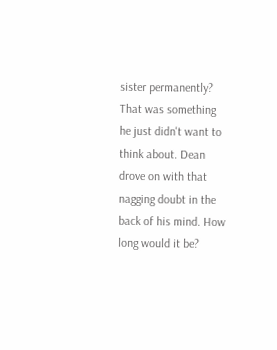sister permanently? That was something he just didn't want to think about. Dean drove on with that nagging doubt in the back of his mind. How long would it be?